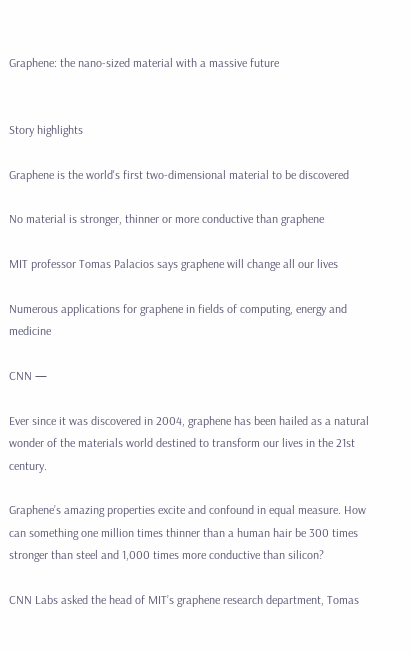Graphene: the nano-sized material with a massive future


Story highlights

Graphene is the world's first two-dimensional material to be discovered

No material is stronger, thinner or more conductive than graphene

MIT professor Tomas Palacios says graphene will change all our lives

Numerous applications for graphene in fields of computing, energy and medicine

CNN —

Ever since it was discovered in 2004, graphene has been hailed as a natural wonder of the materials world destined to transform our lives in the 21st century.

Graphene’s amazing properties excite and confound in equal measure. How can something one million times thinner than a human hair be 300 times stronger than steel and 1,000 times more conductive than silicon?

CNN Labs asked the head of MIT’s graphene research department, Tomas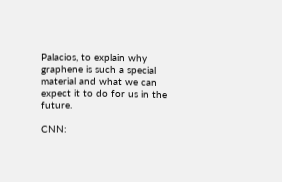Palacios, to explain why graphene is such a special material and what we can expect it to do for us in the future.

CNN: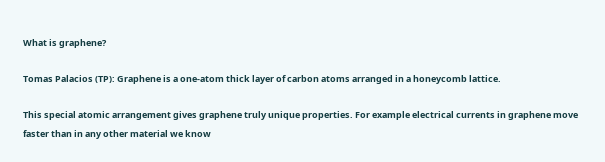What is graphene?

Tomas Palacios (TP): Graphene is a one-atom thick layer of carbon atoms arranged in a honeycomb lattice.

This special atomic arrangement gives graphene truly unique properties. For example electrical currents in graphene move faster than in any other material we know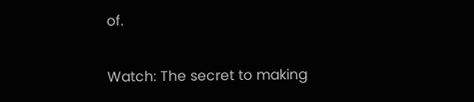of.

Watch: The secret to making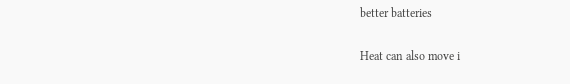better batteries

Heat can also move i